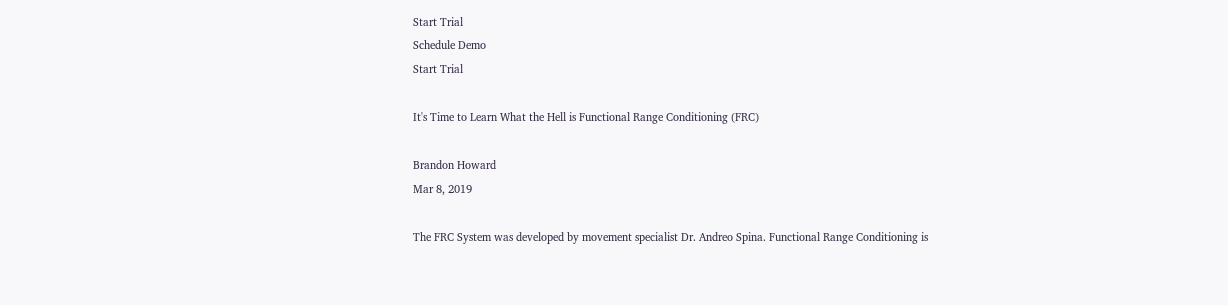Start Trial
Schedule Demo
Start Trial

It's Time to Learn What the Hell is Functional Range Conditioning (FRC)

Brandon Howard
Mar 8, 2019

The FRC System was developed by movement specialist Dr. Andreo Spina. Functional Range Conditioning is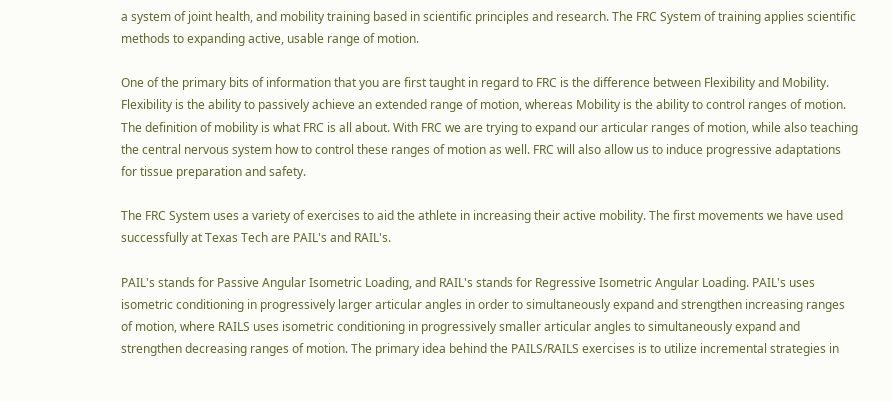a system of joint health, and mobility training based in scientific principles and research. The FRC System of training applies scientific methods to expanding active, usable range of motion.

One of the primary bits of information that you are first taught in regard to FRC is the difference between Flexibility and Mobility. Flexibility is the ability to passively achieve an extended range of motion, whereas Mobility is the ability to control ranges of motion. The definition of mobility is what FRC is all about. With FRC we are trying to expand our articular ranges of motion, while also teaching the central nervous system how to control these ranges of motion as well. FRC will also allow us to induce progressive adaptations for tissue preparation and safety.

The FRC System uses a variety of exercises to aid the athlete in increasing their active mobility. The first movements we have used successfully at Texas Tech are PAIL's and RAIL's.

PAIL's stands for Passive Angular Isometric Loading, and RAIL's stands for Regressive Isometric Angular Loading. PAIL's uses isometric conditioning in progressively larger articular angles in order to simultaneously expand and strengthen increasing ranges of motion, where RAILS uses isometric conditioning in progressively smaller articular angles to simultaneously expand and strengthen decreasing ranges of motion. The primary idea behind the PAILS/RAILS exercises is to utilize incremental strategies in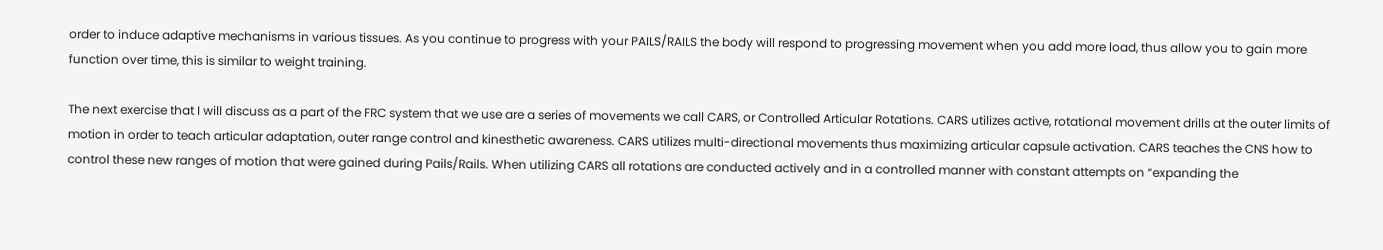order to induce adaptive mechanisms in various tissues. As you continue to progress with your PAILS/RAILS the body will respond to progressing movement when you add more load, thus allow you to gain more function over time, this is similar to weight training.

The next exercise that I will discuss as a part of the FRC system that we use are a series of movements we call CARS, or Controlled Articular Rotations. CARS utilizes active, rotational movement drills at the outer limits of motion in order to teach articular adaptation, outer range control and kinesthetic awareness. CARS utilizes multi-directional movements thus maximizing articular capsule activation. CARS teaches the CNS how to control these new ranges of motion that were gained during Pails/Rails. When utilizing CARS all rotations are conducted actively and in a controlled manner with constant attempts on “expanding the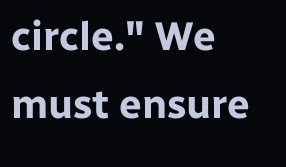circle." We must ensure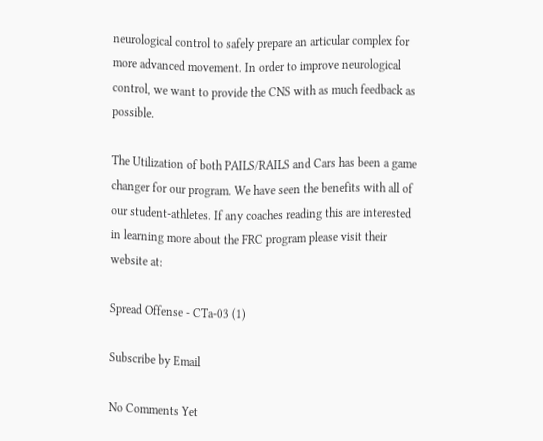neurological control to safely prepare an articular complex for more advanced movement. In order to improve neurological control, we want to provide the CNS with as much feedback as possible.

The Utilization of both PAILS/RAILS and Cars has been a game changer for our program. We have seen the benefits with all of our student-athletes. If any coaches reading this are interested in learning more about the FRC program please visit their website at:

Spread Offense - CTa-03 (1)

Subscribe by Email

No Comments Yet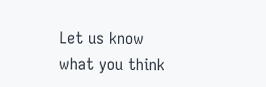Let us know what you think